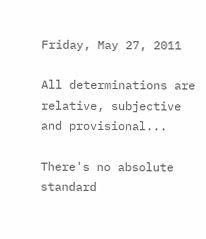Friday, May 27, 2011

All determinations are relative, subjective and provisional...

There's no absolute standard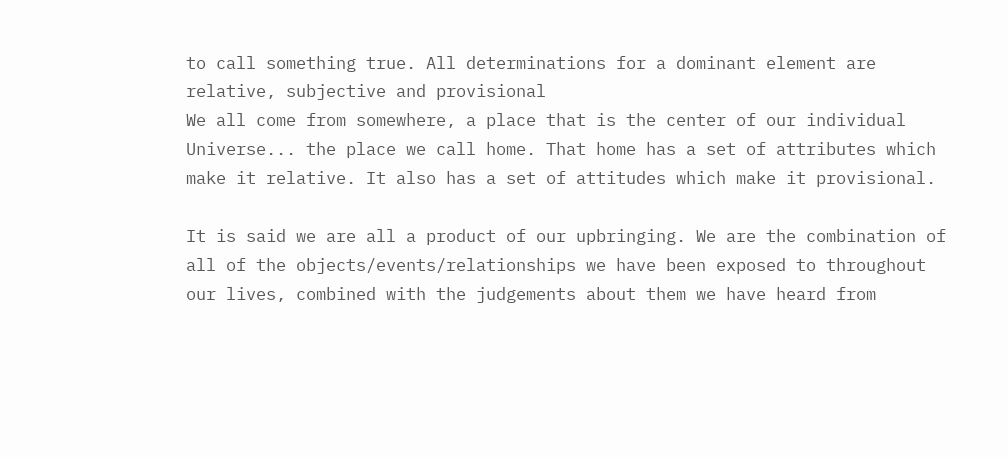to call something true. All determinations for a dominant element are relative, subjective and provisional
We all come from somewhere, a place that is the center of our individual Universe... the place we call home. That home has a set of attributes which make it relative. It also has a set of attitudes which make it provisional.

It is said we are all a product of our upbringing. We are the combination of all of the objects/events/relationships we have been exposed to throughout our lives, combined with the judgements about them we have heard from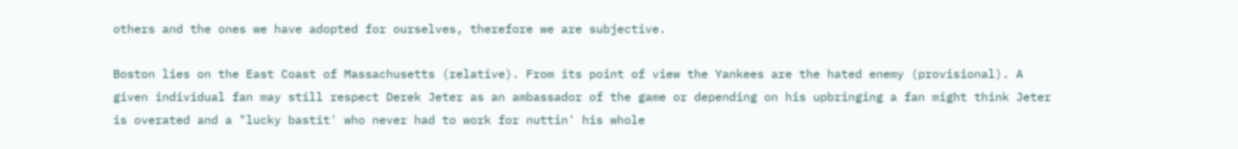others and the ones we have adopted for ourselves, therefore we are subjective.

Boston lies on the East Coast of Massachusetts (relative). From its point of view the Yankees are the hated enemy (provisional). A given individual fan may still respect Derek Jeter as an ambassador of the game or depending on his upbringing a fan might think Jeter is overated and a "lucky bastit' who never had to work for nuttin' his whole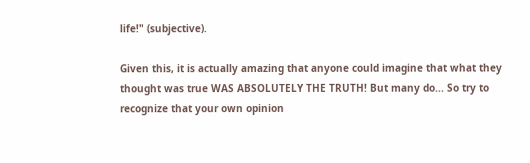life!" (subjective).

Given this, it is actually amazing that anyone could imagine that what they thought was true WAS ABSOLUTELY THE TRUTH! But many do... So try to recognize that your own opinion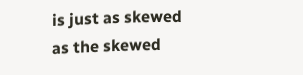is just as skewed as the skewed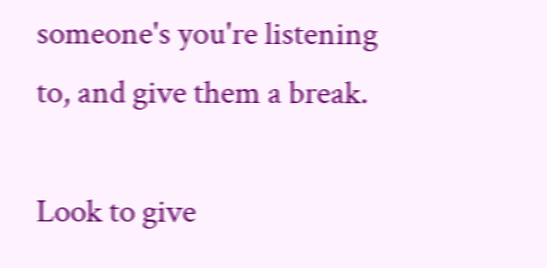someone's you're listening to, and give them a break.

Look to give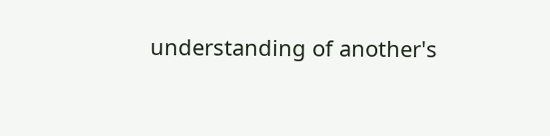understanding of another's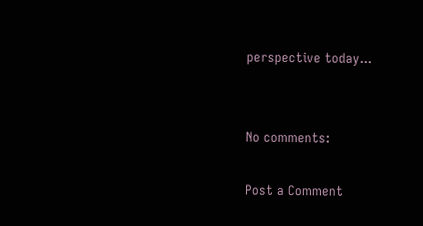perspective today...


No comments:

Post a Comment